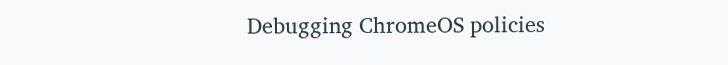Debugging ChromeOS policies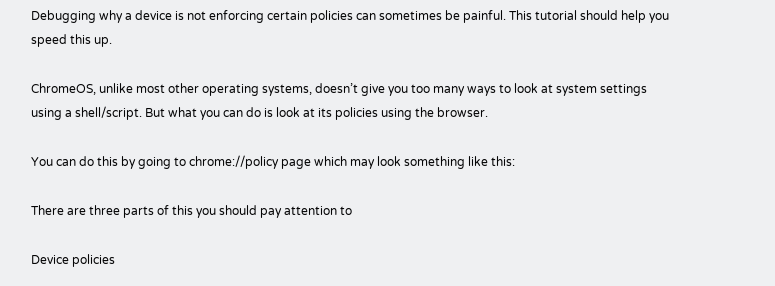Debugging why a device is not enforcing certain policies can sometimes be painful. This tutorial should help you speed this up.

ChromeOS, unlike most other operating systems, doesn’t give you too many ways to look at system settings using a shell/script. But what you can do is look at its policies using the browser.

You can do this by going to chrome://policy page which may look something like this:

There are three parts of this you should pay attention to

Device policies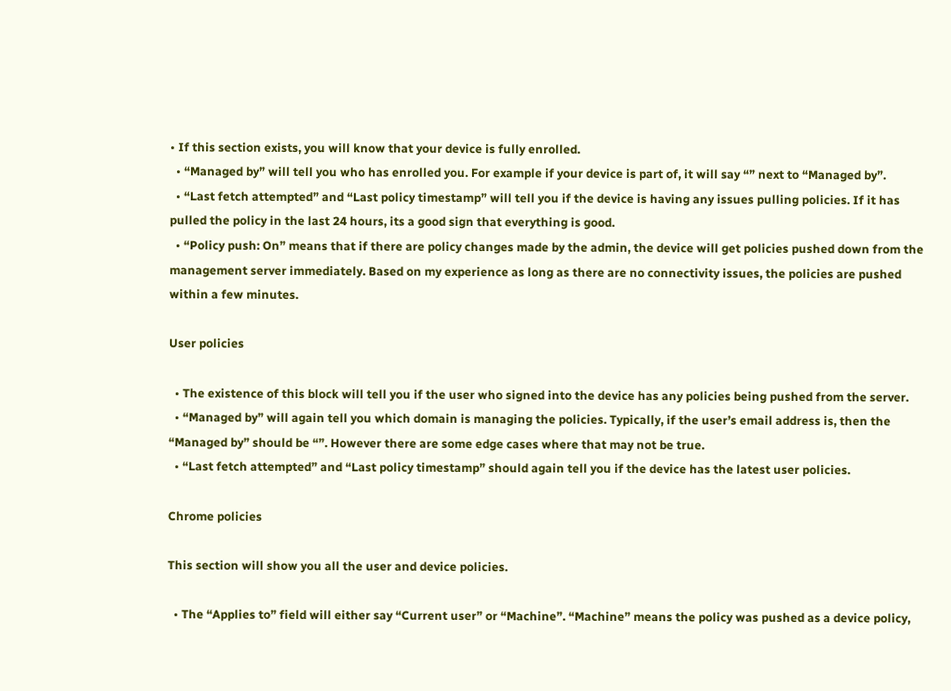• If this section exists, you will know that your device is fully enrolled.
  • “Managed by” will tell you who has enrolled you. For example if your device is part of, it will say “” next to “Managed by”.
  • “Last fetch attempted” and “Last policy timestamp” will tell you if the device is having any issues pulling policies. If it has pulled the policy in the last 24 hours, its a good sign that everything is good.
  • “Policy push: On” means that if there are policy changes made by the admin, the device will get policies pushed down from the management server immediately. Based on my experience as long as there are no connectivity issues, the policies are pushed within a few minutes.

User policies

  • The existence of this block will tell you if the user who signed into the device has any policies being pushed from the server.
  • “Managed by” will again tell you which domain is managing the policies. Typically, if the user’s email address is, then the “Managed by” should be “”. However there are some edge cases where that may not be true.
  • “Last fetch attempted” and “Last policy timestamp” should again tell you if the device has the latest user policies.

Chrome policies

This section will show you all the user and device policies.

  • The “Applies to” field will either say “Current user” or “Machine”. “Machine” means the policy was pushed as a device policy,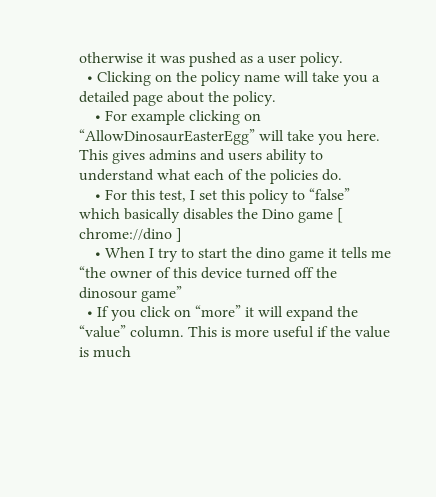otherwise it was pushed as a user policy.
  • Clicking on the policy name will take you a detailed page about the policy.
    • For example clicking on “AllowDinosaurEasterEgg” will take you here. This gives admins and users ability to understand what each of the policies do.
    • For this test, I set this policy to “false” which basically disables the Dino game [ chrome://dino ]
    • When I try to start the dino game it tells me “the owner of this device turned off the dinosour game”
  • If you click on “more” it will expand the “value” column. This is more useful if the value is much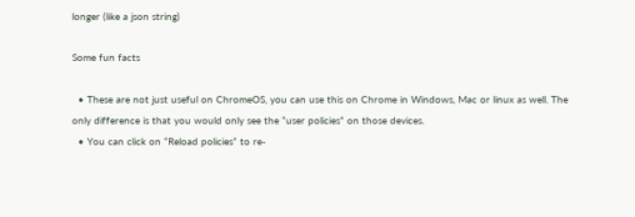longer (like a json string)

Some fun facts

  • These are not just useful on ChromeOS, you can use this on Chrome in Windows, Mac or linux as well. The only difference is that you would only see the “user policies” on those devices.
  • You can click on “Reload policies” to re-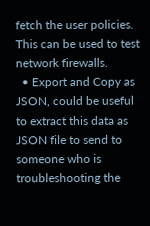fetch the user policies. This can be used to test network firewalls.
  • Export and Copy as JSON, could be useful to extract this data as JSON file to send to someone who is troubleshooting the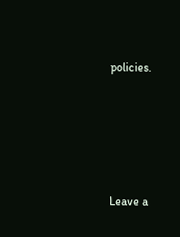policies.





Leave a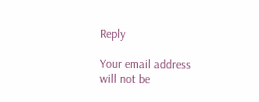Reply

Your email address will not be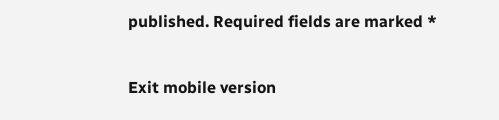published. Required fields are marked *

Exit mobile version